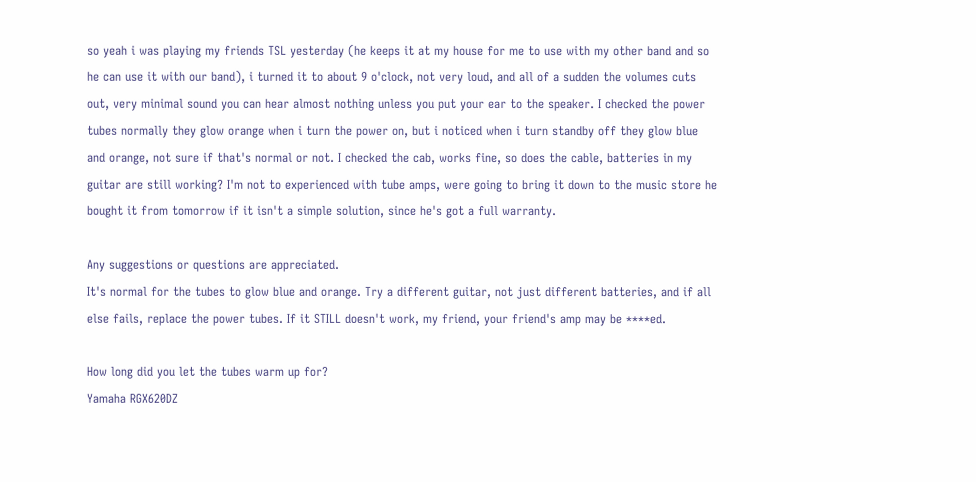so yeah i was playing my friends TSL yesterday (he keeps it at my house for me to use with my other band and so he can use it with our band), i turned it to about 9 o'clock, not very loud, and all of a sudden the volumes cuts out, very minimal sound you can hear almost nothing unless you put your ear to the speaker. I checked the power tubes normally they glow orange when i turn the power on, but i noticed when i turn standby off they glow blue and orange, not sure if that's normal or not. I checked the cab, works fine, so does the cable, batteries in my guitar are still working? I'm not to experienced with tube amps, were going to bring it down to the music store he bought it from tomorrow if it isn't a simple solution, since he's got a full warranty.

Any suggestions or questions are appreciated.
It's normal for the tubes to glow blue and orange. Try a different guitar, not just different batteries, and if all else fails, replace the power tubes. If it STILL doesn't work, my friend, your friend's amp may be ****ed.

How long did you let the tubes warm up for?
Yamaha RGX620DZ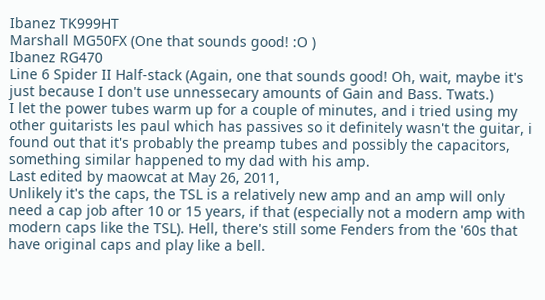Ibanez TK999HT
Marshall MG50FX (One that sounds good! :O )
Ibanez RG470
Line 6 Spider II Half-stack (Again, one that sounds good! Oh, wait, maybe it's just because I don't use unnessecary amounts of Gain and Bass. Twats.)
I let the power tubes warm up for a couple of minutes, and i tried using my other guitarists les paul which has passives so it definitely wasn't the guitar, i found out that it's probably the preamp tubes and possibly the capacitors, something similar happened to my dad with his amp.
Last edited by maowcat at May 26, 2011,
Unlikely it's the caps, the TSL is a relatively new amp and an amp will only need a cap job after 10 or 15 years, if that (especially not a modern amp with modern caps like the TSL). Hell, there's still some Fenders from the '60s that have original caps and play like a bell.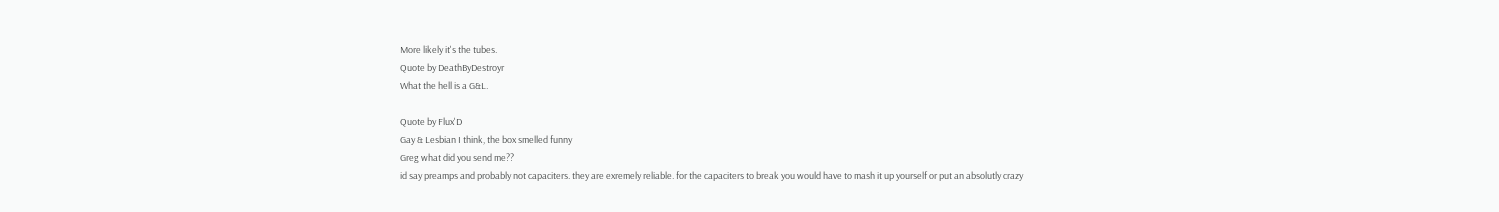More likely it's the tubes.
Quote by DeathByDestroyr
What the hell is a G&L.

Quote by Flux'D
Gay & Lesbian I think, the box smelled funny
Greg what did you send me??
id say preamps and probably not capaciters. they are exremely reliable. for the capaciters to break you would have to mash it up yourself or put an absolutly crazy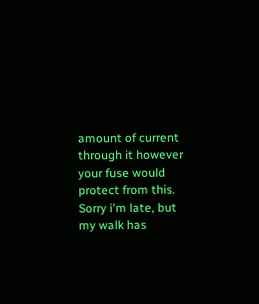amount of current through it however your fuse would protect from this.
Sorry i'm late, but my walk has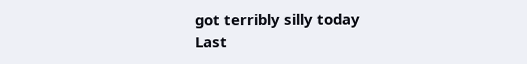got terribly silly today
Last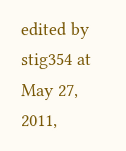edited by stig354 at May 27, 2011,